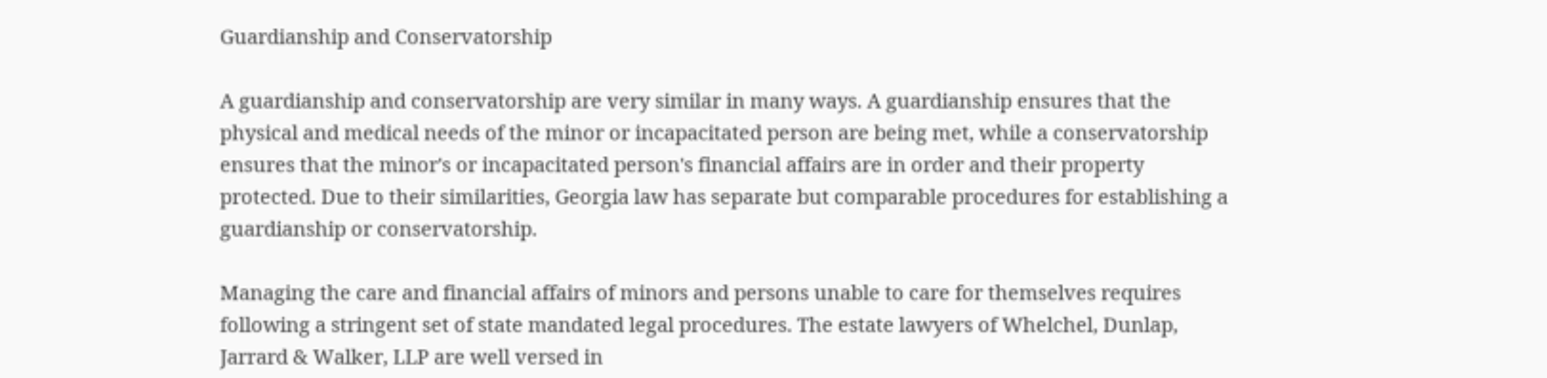Guardianship and Conservatorship

A guardianship and conservatorship are very similar in many ways. A guardianship ensures that the physical and medical needs of the minor or incapacitated person are being met, while a conservatorship ensures that the minor's or incapacitated person's financial affairs are in order and their property protected. Due to their similarities, Georgia law has separate but comparable procedures for establishing a guardianship or conservatorship.

Managing the care and financial affairs of minors and persons unable to care for themselves requires following a stringent set of state mandated legal procedures. The estate lawyers of Whelchel, Dunlap, Jarrard & Walker, LLP are well versed in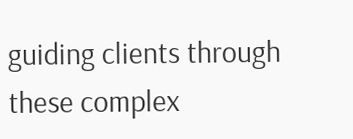guiding clients through these complex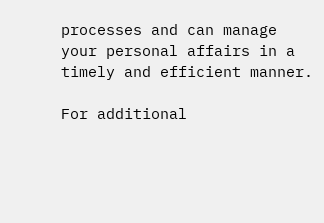processes and can manage your personal affairs in a timely and efficient manner.

For additional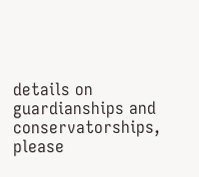details on guardianships and conservatorships, please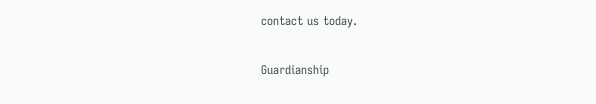contact us today.


Guardianship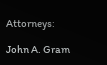Attorneys:

John A. Gram